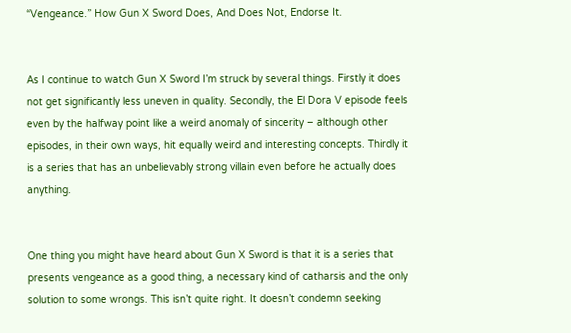“Vengeance.” How Gun X Sword Does, And Does Not, Endorse It.


As I continue to watch Gun X Sword I’m struck by several things. Firstly it does not get significantly less uneven in quality. Secondly, the El Dora V episode feels even by the halfway point like a weird anomaly of sincerity – although other episodes, in their own ways, hit equally weird and interesting concepts. Thirdly it is a series that has an unbelievably strong villain even before he actually does anything.


One thing you might have heard about Gun X Sword is that it is a series that presents vengeance as a good thing, a necessary kind of catharsis and the only solution to some wrongs. This isn’t quite right. It doesn’t condemn seeking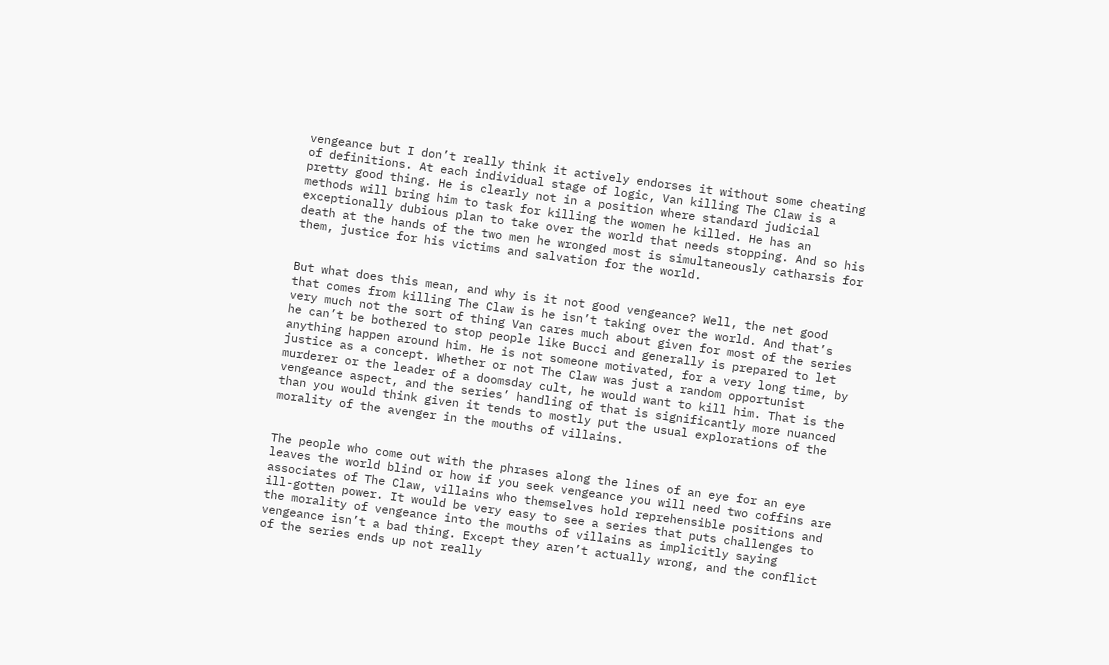vengeance but I don’t really think it actively endorses it without some cheating of definitions. At each individual stage of logic, Van killing The Claw is a pretty good thing. He is clearly not in a position where standard judicial methods will bring him to task for killing the women he killed. He has an exceptionally dubious plan to take over the world that needs stopping. And so his death at the hands of the two men he wronged most is simultaneously catharsis for them, justice for his victims and salvation for the world.


But what does this mean, and why is it not good vengeance? Well, the net good that comes from killing The Claw is he isn’t taking over the world. And that’s very much not the sort of thing Van cares much about given for most of the series he can’t be bothered to stop people like Bucci and generally is prepared to let anything happen around him. He is not someone motivated, for a very long time, by justice as a concept. Whether or not The Claw was just a random opportunist murderer or the leader of a doomsday cult, he would want to kill him. That is the vengeance aspect, and the series’ handling of that is significantly more nuanced than you would think given it tends to mostly put the usual explorations of the morality of the avenger in the mouths of villains.


The people who come out with the phrases along the lines of an eye for an eye leaves the world blind or how if you seek vengeance you will need two coffins are associates of The Claw, villains who themselves hold reprehensible positions and ill-gotten power. It would be very easy to see a series that puts challenges to the morality of vengeance into the mouths of villains as implicitly saying vengeance isn’t a bad thing. Except they aren’t actually wrong, and the conflict of the series ends up not really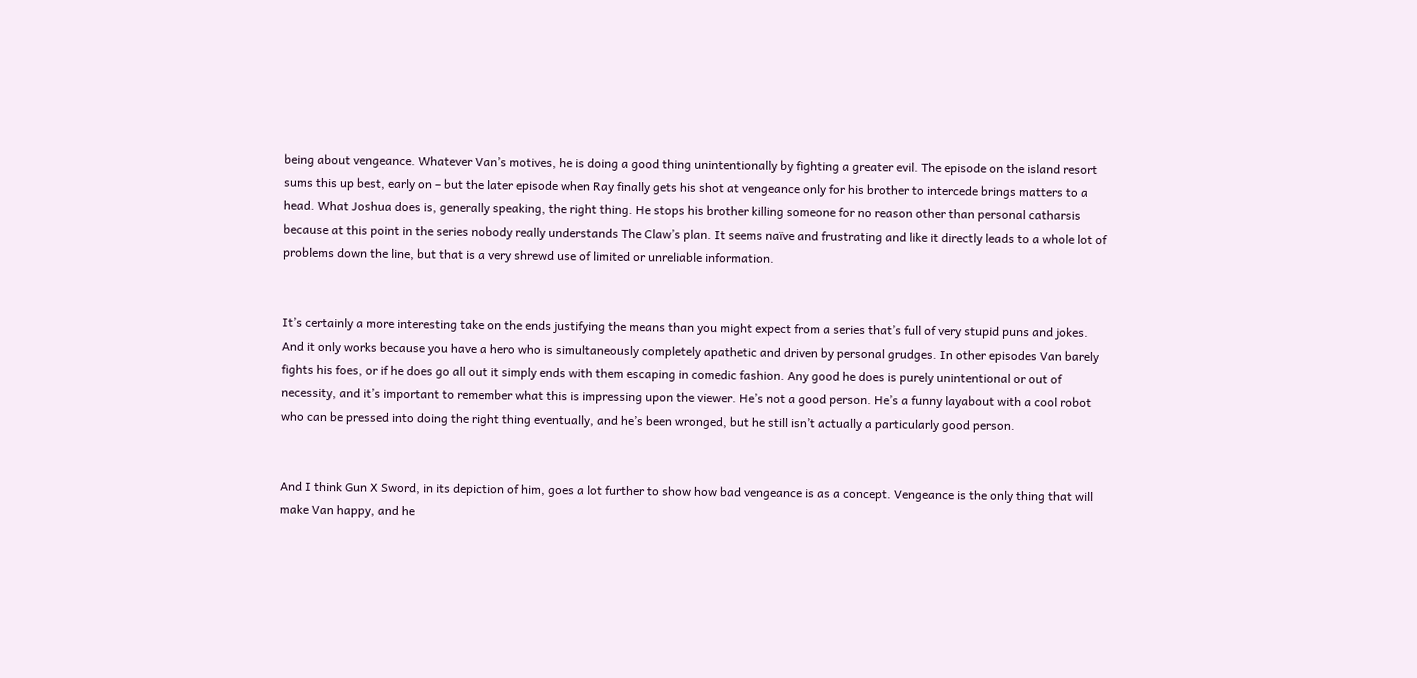being about vengeance. Whatever Van’s motives, he is doing a good thing unintentionally by fighting a greater evil. The episode on the island resort sums this up best, early on – but the later episode when Ray finally gets his shot at vengeance only for his brother to intercede brings matters to a head. What Joshua does is, generally speaking, the right thing. He stops his brother killing someone for no reason other than personal catharsis because at this point in the series nobody really understands The Claw’s plan. It seems naïve and frustrating and like it directly leads to a whole lot of problems down the line, but that is a very shrewd use of limited or unreliable information.


It’s certainly a more interesting take on the ends justifying the means than you might expect from a series that’s full of very stupid puns and jokes. And it only works because you have a hero who is simultaneously completely apathetic and driven by personal grudges. In other episodes Van barely fights his foes, or if he does go all out it simply ends with them escaping in comedic fashion. Any good he does is purely unintentional or out of necessity, and it’s important to remember what this is impressing upon the viewer. He’s not a good person. He’s a funny layabout with a cool robot who can be pressed into doing the right thing eventually, and he’s been wronged, but he still isn’t actually a particularly good person.


And I think Gun X Sword, in its depiction of him, goes a lot further to show how bad vengeance is as a concept. Vengeance is the only thing that will make Van happy, and he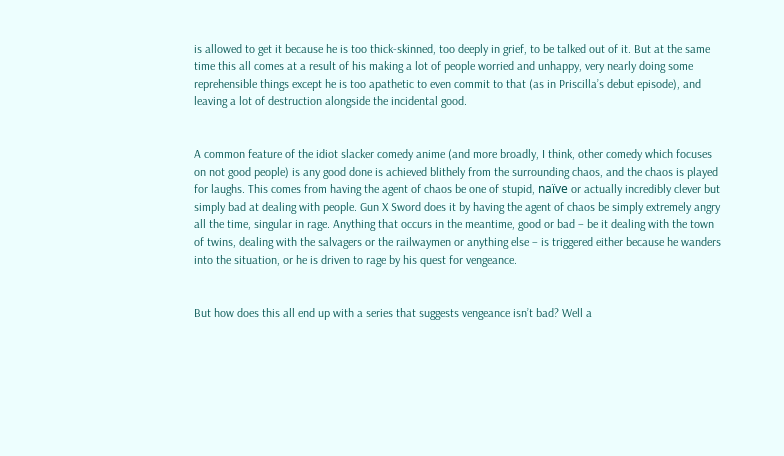is allowed to get it because he is too thick-skinned, too deeply in grief, to be talked out of it. But at the same time this all comes at a result of his making a lot of people worried and unhappy, very nearly doing some reprehensible things except he is too apathetic to even commit to that (as in Priscilla’s debut episode), and leaving a lot of destruction alongside the incidental good.


A common feature of the idiot slacker comedy anime (and more broadly, I think, other comedy which focuses on not good people) is any good done is achieved blithely from the surrounding chaos, and the chaos is played for laughs. This comes from having the agent of chaos be one of stupid, naïve or actually incredibly clever but simply bad at dealing with people. Gun X Sword does it by having the agent of chaos be simply extremely angry all the time, singular in rage. Anything that occurs in the meantime, good or bad – be it dealing with the town of twins, dealing with the salvagers or the railwaymen or anything else – is triggered either because he wanders into the situation, or he is driven to rage by his quest for vengeance.


But how does this all end up with a series that suggests vengeance isn’t bad? Well a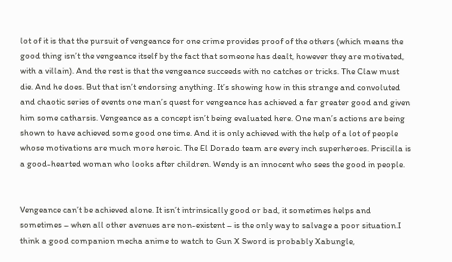lot of it is that the pursuit of vengeance for one crime provides proof of the others (which means the good thing isn’t the vengeance itself by the fact that someone has dealt, however they are motivated, with a villain). And the rest is that the vengeance succeeds with no catches or tricks. The Claw must die. And he does. But that isn’t endorsing anything. It’s showing how in this strange and convoluted and chaotic series of events one man’s quest for vengeance has achieved a far greater good and given him some catharsis. Vengeance as a concept isn’t being evaluated here. One man’s actions are being shown to have achieved some good one time. And it is only achieved with the help of a lot of people whose motivations are much more heroic. The El Dorado team are every inch superheroes. Priscilla is a good-hearted woman who looks after children. Wendy is an innocent who sees the good in people.


Vengeance can’t be achieved alone. It isn’t intrinsically good or bad, it sometimes helps and sometimes – when all other avenues are non-existent – is the only way to salvage a poor situation.I think a good companion mecha anime to watch to Gun X Sword is probably Xabungle,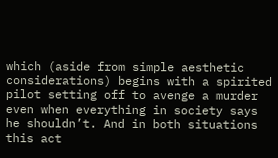which (aside from simple aesthetic considerations) begins with a spirited pilot setting off to avenge a murder even when everything in society says he shouldn’t. And in both situations this act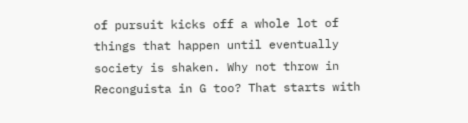of pursuit kicks off a whole lot of things that happen until eventually society is shaken. Why not throw in Reconguista in G too? That starts with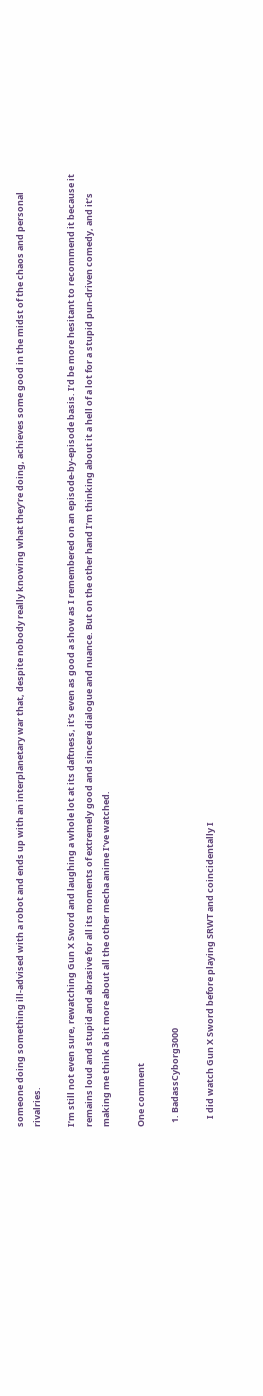someone doing something ill-advised with a robot and ends up with an interplanetary war that, despite nobody really knowing what they’re doing, achieves some good in the midst of the chaos and personal rivalries.

I’m still not even sure, rewatching Gun X Sword and laughing a whole lot at its daftness, it’s even as good a show as I remembered on an episode-by-episode basis. I’d be more hesitant to recommend it because it remains loud and stupid and abrasive for all its moments of extremely good and sincere dialogue and nuance. But on the other hand I’m thinking about it a hell of a lot for a stupid pun-driven comedy, and it’s making me think a bit more about all the other mecha anime I’ve watched.

One comment

  1. BadassCyborg3000

    I did watch Gun X Sword before playing SRWT and coincidentally I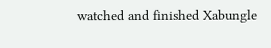watched and finished Xabungle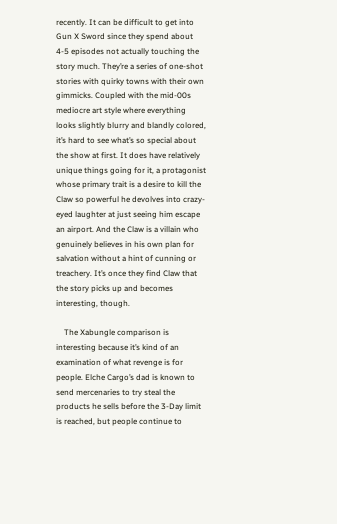recently. It can be difficult to get into Gun X Sword since they spend about 4-5 episodes not actually touching the story much. They’re a series of one-shot stories with quirky towns with their own gimmicks. Coupled with the mid-00s mediocre art style where everything looks slightly blurry and blandly colored, it’s hard to see what’s so special about the show at first. It does have relatively unique things going for it, a protagonist whose primary trait is a desire to kill the Claw so powerful he devolves into crazy-eyed laughter at just seeing him escape an airport. And the Claw is a villain who genuinely believes in his own plan for salvation without a hint of cunning or treachery. It’s once they find Claw that the story picks up and becomes interesting, though.

    The Xabungle comparison is interesting because it’s kind of an examination of what revenge is for people. Elche Cargo’s dad is known to send mercenaries to try steal the products he sells before the 3-Day limit is reached, but people continue to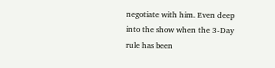negotiate with him. Even deep into the show when the 3-Day rule has been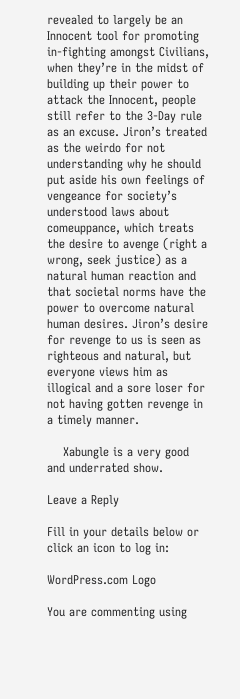revealed to largely be an Innocent tool for promoting in-fighting amongst Civilians, when they’re in the midst of building up their power to attack the Innocent, people still refer to the 3-Day rule as an excuse. Jiron’s treated as the weirdo for not understanding why he should put aside his own feelings of vengeance for society’s understood laws about comeuppance, which treats the desire to avenge (right a wrong, seek justice) as a natural human reaction and that societal norms have the power to overcome natural human desires. Jiron’s desire for revenge to us is seen as righteous and natural, but everyone views him as illogical and a sore loser for not having gotten revenge in a timely manner.

    Xabungle is a very good and underrated show.

Leave a Reply

Fill in your details below or click an icon to log in:

WordPress.com Logo

You are commenting using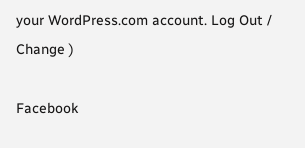your WordPress.com account. Log Out /  Change )

Facebook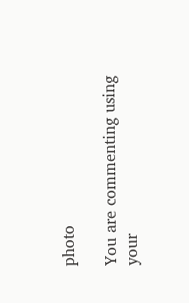photo

You are commenting using your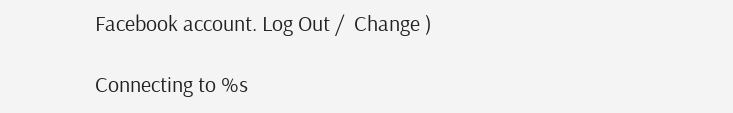Facebook account. Log Out /  Change )

Connecting to %s